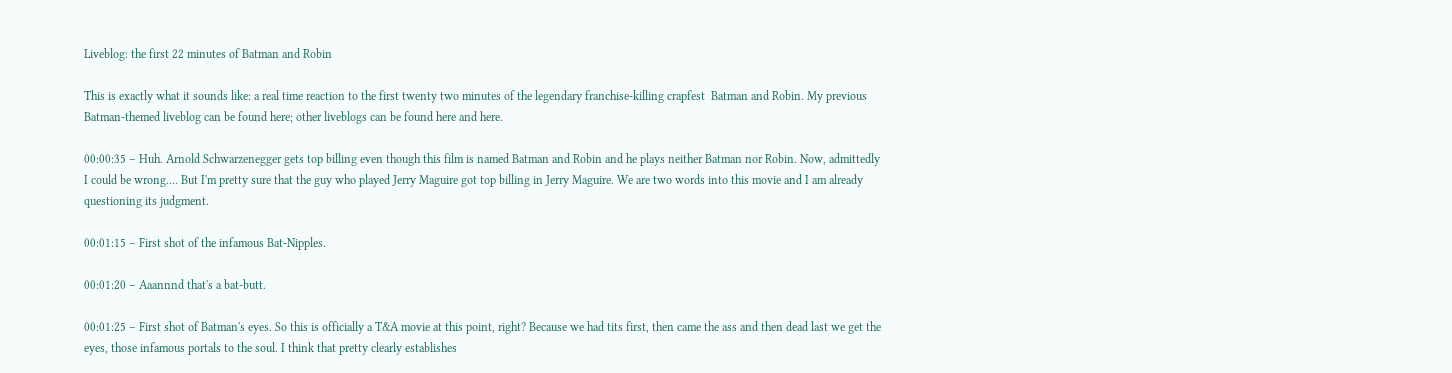Liveblog: the first 22 minutes of Batman and Robin

This is exactly what it sounds like: a real time reaction to the first twenty two minutes of the legendary franchise-killing crapfest  Batman and Robin. My previous Batman-themed liveblog can be found here; other liveblogs can be found here and here.

00:00:35 – Huh. Arnold Schwarzenegger gets top billing even though this film is named Batman and Robin and he plays neither Batman nor Robin. Now, admittedly I could be wrong.... But I'm pretty sure that the guy who played Jerry Maguire got top billing in Jerry Maguire. We are two words into this movie and I am already questioning its judgment.

00:01:15 – First shot of the infamous Bat-Nipples.

00:01:20 – Aaannnd that's a bat-butt.

00:01:25 – First shot of Batman's eyes. So this is officially a T&A movie at this point, right? Because we had tits first, then came the ass and then dead last we get the eyes, those infamous portals to the soul. I think that pretty clearly establishes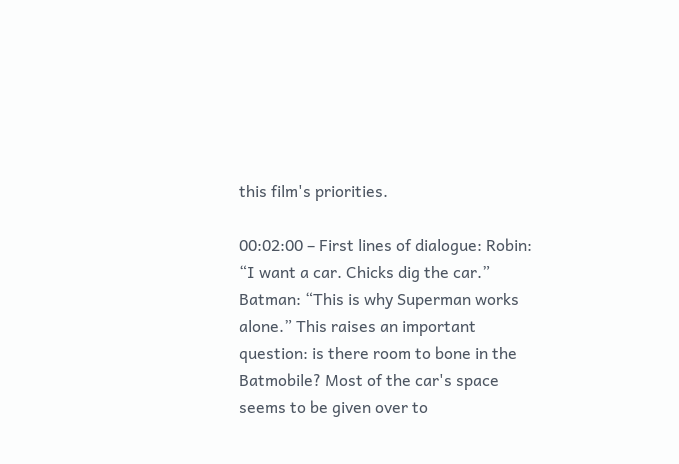this film's priorities.

00:02:00 – First lines of dialogue: Robin: “I want a car. Chicks dig the car.” Batman: “This is why Superman works alone.” This raises an important question: is there room to bone in the Batmobile? Most of the car's space seems to be given over to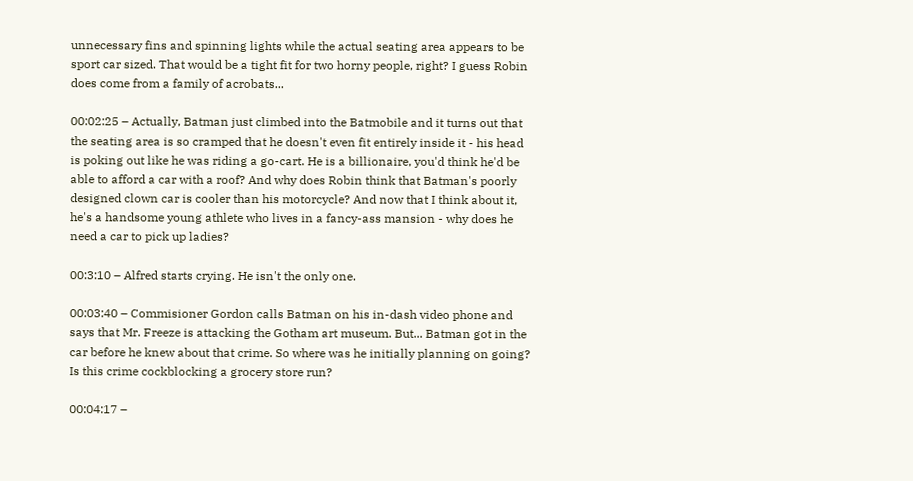unnecessary fins and spinning lights while the actual seating area appears to be sport car sized. That would be a tight fit for two horny people, right? I guess Robin does come from a family of acrobats...

00:02:25 – Actually, Batman just climbed into the Batmobile and it turns out that the seating area is so cramped that he doesn't even fit entirely inside it - his head is poking out like he was riding a go-cart. He is a billionaire, you'd think he'd be able to afford a car with a roof? And why does Robin think that Batman's poorly designed clown car is cooler than his motorcycle? And now that I think about it, he's a handsome young athlete who lives in a fancy-ass mansion - why does he need a car to pick up ladies?

00:3:10 – Alfred starts crying. He isn't the only one.

00:03:40 – Commisioner Gordon calls Batman on his in-dash video phone and says that Mr. Freeze is attacking the Gotham art museum. But... Batman got in the car before he knew about that crime. So where was he initially planning on going? Is this crime cockblocking a grocery store run?

00:04:17 –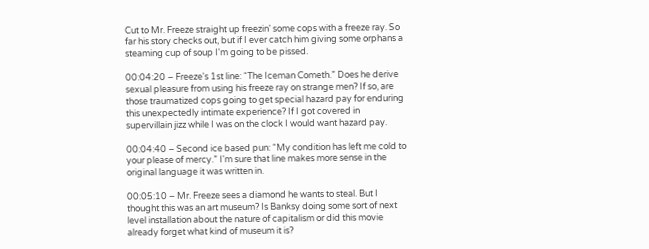Cut to Mr. Freeze straight up freezin' some cops with a freeze ray. So far his story checks out, but if I ever catch him giving some orphans a steaming cup of soup I'm going to be pissed.

00:04:20 – Freeze's 1st line: “The Iceman Cometh.” Does he derive sexual pleasure from using his freeze ray on strange men? If so, are those traumatized cops going to get special hazard pay for enduring this unexpectedly intimate experience? If I got covered in supervillain jizz while I was on the clock I would want hazard pay.

00:04:40 – Second ice based pun: “My condition has left me cold to your please of mercy.” I'm sure that line makes more sense in the original language it was written in.

00:05:10 – Mr. Freeze sees a diamond he wants to steal. But I thought this was an art museum? Is Banksy doing some sort of next level installation about the nature of capitalism or did this movie already forget what kind of museum it is?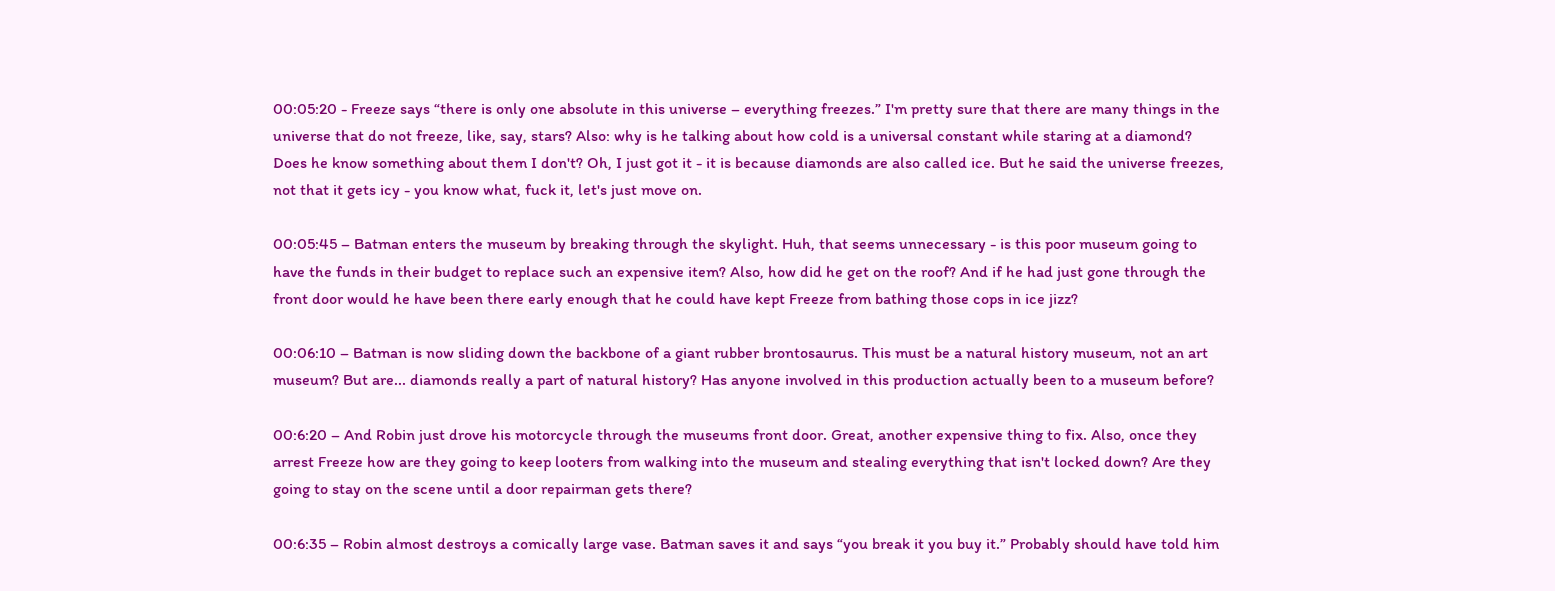00:05:20 - Freeze says “there is only one absolute in this universe – everything freezes.” I'm pretty sure that there are many things in the universe that do not freeze, like, say, stars? Also: why is he talking about how cold is a universal constant while staring at a diamond? Does he know something about them I don't? Oh, I just got it - it is because diamonds are also called ice. But he said the universe freezes, not that it gets icy - you know what, fuck it, let's just move on.

00:05:45 – Batman enters the museum by breaking through the skylight. Huh, that seems unnecessary - is this poor museum going to have the funds in their budget to replace such an expensive item? Also, how did he get on the roof? And if he had just gone through the front door would he have been there early enough that he could have kept Freeze from bathing those cops in ice jizz?

00:06:10 – Batman is now sliding down the backbone of a giant rubber brontosaurus. This must be a natural history museum, not an art museum? But are... diamonds really a part of natural history? Has anyone involved in this production actually been to a museum before?

00:6:20 – And Robin just drove his motorcycle through the museums front door. Great, another expensive thing to fix. Also, once they arrest Freeze how are they going to keep looters from walking into the museum and stealing everything that isn't locked down? Are they going to stay on the scene until a door repairman gets there?

00:6:35 – Robin almost destroys a comically large vase. Batman saves it and says “you break it you buy it.” Probably should have told him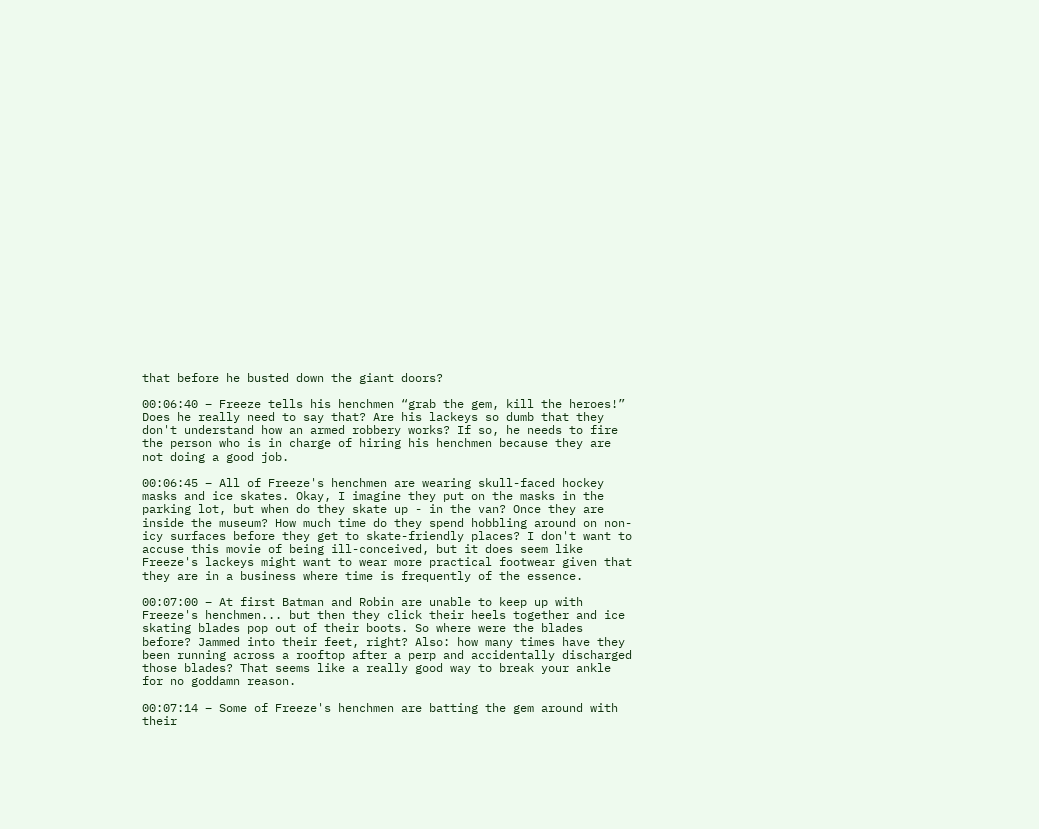that before he busted down the giant doors?

00:06:40 – Freeze tells his henchmen “grab the gem, kill the heroes!” Does he really need to say that? Are his lackeys so dumb that they don't understand how an armed robbery works? If so, he needs to fire the person who is in charge of hiring his henchmen because they are not doing a good job.

00:06:45 – All of Freeze's henchmen are wearing skull-faced hockey masks and ice skates. Okay, I imagine they put on the masks in the parking lot, but when do they skate up - in the van? Once they are inside the museum? How much time do they spend hobbling around on non-icy surfaces before they get to skate-friendly places? I don't want to accuse this movie of being ill-conceived, but it does seem like Freeze's lackeys might want to wear more practical footwear given that they are in a business where time is frequently of the essence.

00:07:00 – At first Batman and Robin are unable to keep up with Freeze's henchmen... but then they click their heels together and ice skating blades pop out of their boots. So where were the blades before? Jammed into their feet, right? Also: how many times have they been running across a rooftop after a perp and accidentally discharged those blades? That seems like a really good way to break your ankle for no goddamn reason.

00:07:14 – Some of Freeze's henchmen are batting the gem around with their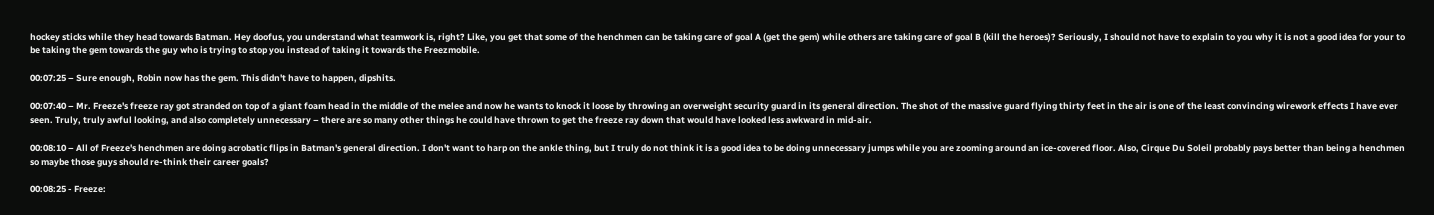hockey sticks while they head towards Batman. Hey doofus, you understand what teamwork is, right? Like, you get that some of the henchmen can be taking care of goal A (get the gem) while others are taking care of goal B (kill the heroes)? Seriously, I should not have to explain to you why it is not a good idea for your to be taking the gem towards the guy who is trying to stop you instead of taking it towards the Freezmobile.

00:07:25 – Sure enough, Robin now has the gem. This didn't have to happen, dipshits.

00:07:40 – Mr. Freeze's freeze ray got stranded on top of a giant foam head in the middle of the melee and now he wants to knock it loose by throwing an overweight security guard in its general direction. The shot of the massive guard flying thirty feet in the air is one of the least convincing wirework effects I have ever seen. Truly, truly awful looking, and also completely unnecessary – there are so many other things he could have thrown to get the freeze ray down that would have looked less awkward in mid-air.

00:08:10 – All of Freeze's henchmen are doing acrobatic flips in Batman's general direction. I don't want to harp on the ankle thing, but I truly do not think it is a good idea to be doing unnecessary jumps while you are zooming around an ice-covered floor. Also, Cirque Du Soleil probably pays better than being a henchmen so maybe those guys should re-think their career goals?

00:08:25 - Freeze: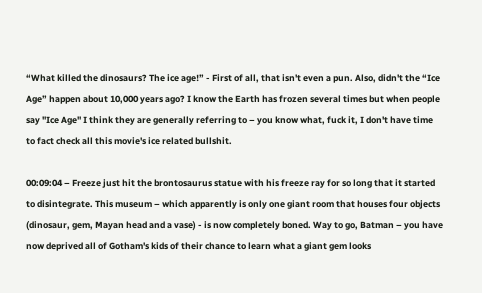“What killed the dinosaurs? The ice age!” - First of all, that isn't even a pun. Also, didn't the “Ice Age” happen about 10,000 years ago? I know the Earth has frozen several times but when people say "Ice Age" I think they are generally referring to – you know what, fuck it, I don't have time to fact check all this movie's ice related bullshit.

00:09:04 – Freeze just hit the brontosaurus statue with his freeze ray for so long that it started to disintegrate. This museum – which apparently is only one giant room that houses four objects (dinosaur, gem, Mayan head and a vase) - is now completely boned. Way to go, Batman – you have now deprived all of Gotham's kids of their chance to learn what a giant gem looks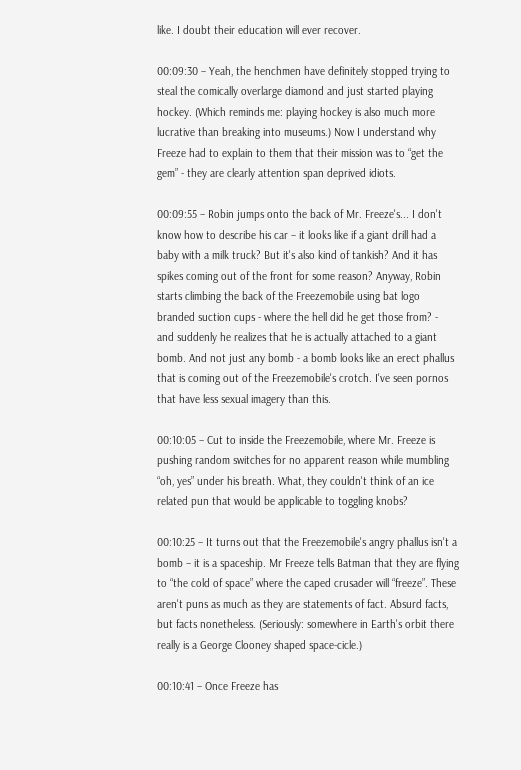like. I doubt their education will ever recover.

00:09:30 – Yeah, the henchmen have definitely stopped trying to steal the comically overlarge diamond and just started playing hockey. (Which reminds me: playing hockey is also much more lucrative than breaking into museums.) Now I understand why Freeze had to explain to them that their mission was to “get the gem” - they are clearly attention span deprived idiots.

00:09:55 – Robin jumps onto the back of Mr. Freeze's... I don't know how to describe his car – it looks like if a giant drill had a baby with a milk truck? But it's also kind of tankish? And it has spikes coming out of the front for some reason? Anyway, Robin starts climbing the back of the Freezemobile using bat logo branded suction cups - where the hell did he get those from? -  and suddenly he realizes that he is actually attached to a giant bomb. And not just any bomb - a bomb looks like an erect phallus that is coming out of the Freezemobile's crotch. I've seen pornos that have less sexual imagery than this.

00:10:05 – Cut to inside the Freezemobile, where Mr. Freeze is pushing random switches for no apparent reason while mumbling “oh, yes” under his breath. What, they couldn't think of an ice related pun that would be applicable to toggling knobs?

00:10:25 – It turns out that the Freezemobile's angry phallus isn't a bomb – it is a spaceship. Mr Freeze tells Batman that they are flying to “the cold of space” where the caped crusader will “freeze”. These aren't puns as much as they are statements of fact. Absurd facts, but facts nonetheless. (Seriously: somewhere in Earth's orbit there really is a George Clooney shaped space-cicle.)

00:10:41 – Once Freeze has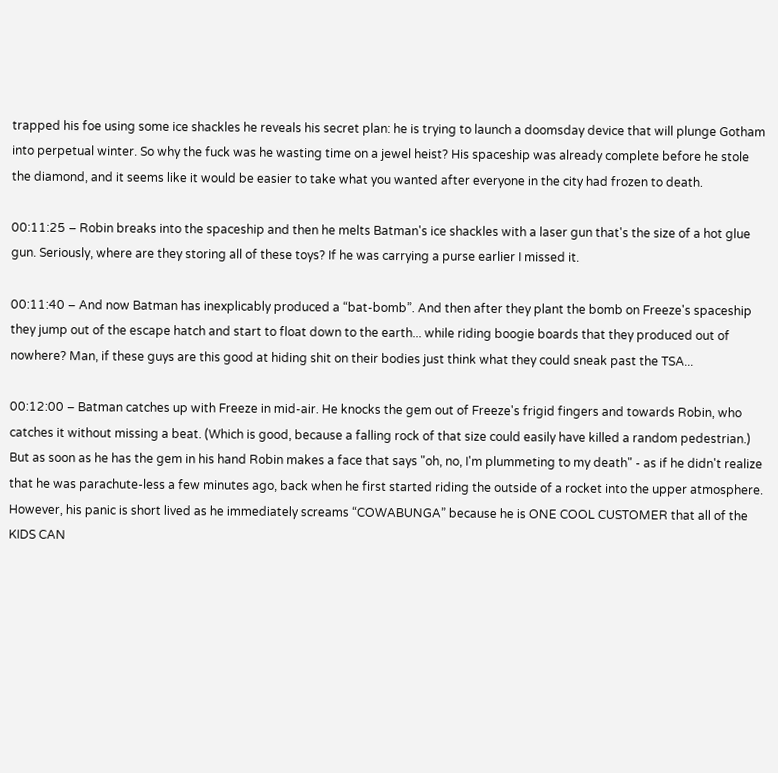trapped his foe using some ice shackles he reveals his secret plan: he is trying to launch a doomsday device that will plunge Gotham into perpetual winter. So why the fuck was he wasting time on a jewel heist? His spaceship was already complete before he stole the diamond, and it seems like it would be easier to take what you wanted after everyone in the city had frozen to death.

00:11:25 – Robin breaks into the spaceship and then he melts Batman's ice shackles with a laser gun that's the size of a hot glue gun. Seriously, where are they storing all of these toys? If he was carrying a purse earlier I missed it.

00:11:40 – And now Batman has inexplicably produced a “bat-bomb”. And then after they plant the bomb on Freeze's spaceship they jump out of the escape hatch and start to float down to the earth... while riding boogie boards that they produced out of nowhere? Man, if these guys are this good at hiding shit on their bodies just think what they could sneak past the TSA...

00:12:00 – Batman catches up with Freeze in mid-air. He knocks the gem out of Freeze's frigid fingers and towards Robin, who catches it without missing a beat. (Which is good, because a falling rock of that size could easily have killed a random pedestrian.) But as soon as he has the gem in his hand Robin makes a face that says "oh, no, I'm plummeting to my death" - as if he didn't realize that he was parachute-less a few minutes ago, back when he first started riding the outside of a rocket into the upper atmosphere. However, his panic is short lived as he immediately screams “COWABUNGA” because he is ONE COOL CUSTOMER that all of the KIDS CAN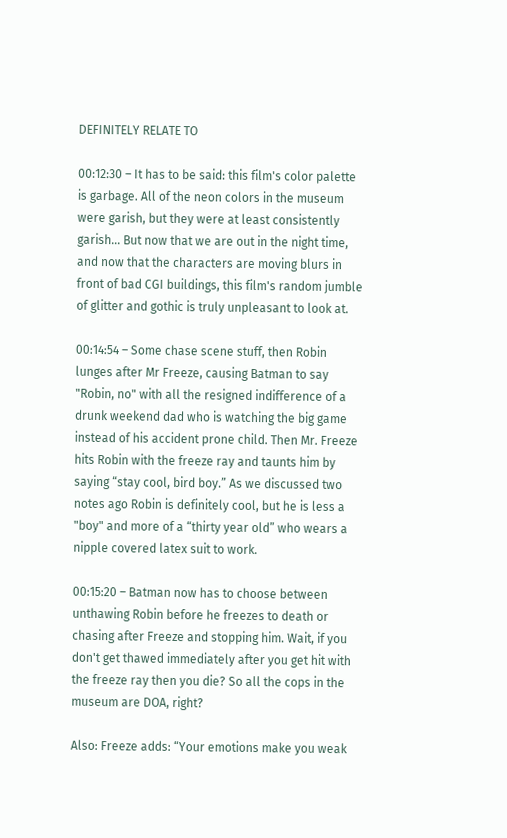DEFINITELY RELATE TO

00:12:30 – It has to be said: this film's color palette is garbage. All of the neon colors in the museum were garish, but they were at least consistently garish... But now that we are out in the night time, and now that the characters are moving blurs in front of bad CGI buildings, this film's random jumble of glitter and gothic is truly unpleasant to look at.

00:14:54 – Some chase scene stuff, then Robin lunges after Mr Freeze, causing Batman to say "Robin, no" with all the resigned indifference of a drunk weekend dad who is watching the big game instead of his accident prone child. Then Mr. Freeze hits Robin with the freeze ray and taunts him by saying “stay cool, bird boy.” As we discussed two notes ago Robin is definitely cool, but he is less a "boy" and more of a “thirty year old” who wears a nipple covered latex suit to work.

00:15:20 – Batman now has to choose between unthawing Robin before he freezes to death or chasing after Freeze and stopping him. Wait, if you don't get thawed immediately after you get hit with the freeze ray then you die? So all the cops in the museum are DOA, right?

Also: Freeze adds: “Your emotions make you weak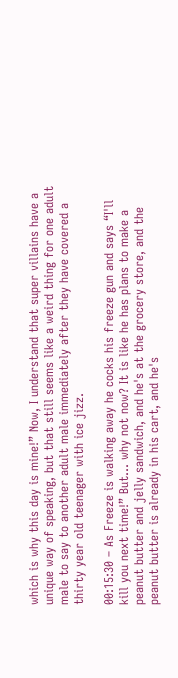which is why this day is mine!” Now, I understand that super villains have a unique way of speaking, but that still seems like a weird thing for one adult male to say to another adult male immediately after they have covered a thirty year old teenager with ice jizz.

00:15:30 – As Freeze is walking away he cocks his freeze gun and says “I'll kill you next time!” But... why not now? It is like he has plans to make a peanut butter and jelly sandwich, and he's at the grocery store, and the peanut butter is already in his cart, and he's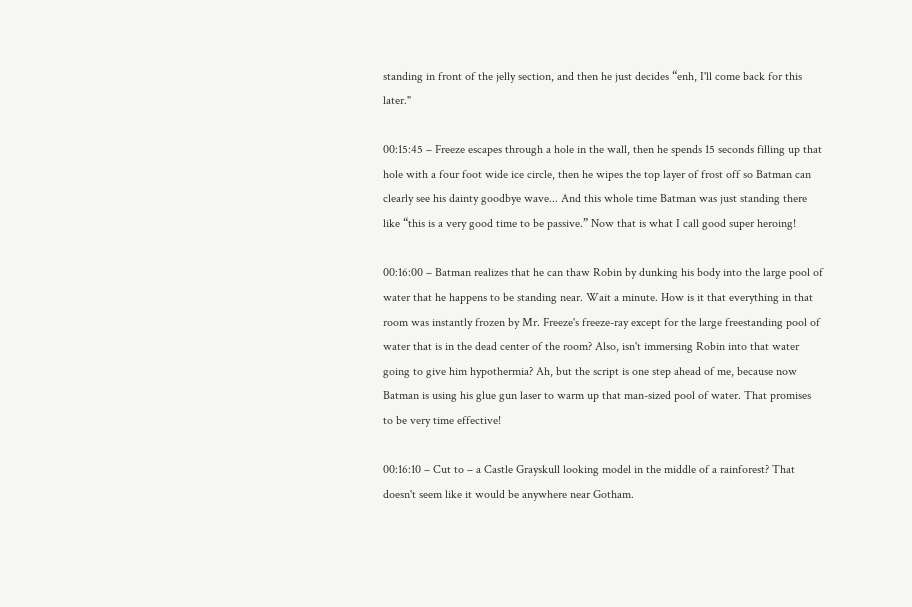standing in front of the jelly section, and then he just decides “enh, I'll come back for this later."

00:15:45 – Freeze escapes through a hole in the wall, then he spends 15 seconds filling up that hole with a four foot wide ice circle, then he wipes the top layer of frost off so Batman can clearly see his dainty goodbye wave... And this whole time Batman was just standing there like “this is a very good time to be passive.” Now that is what I call good super heroing!

00:16:00 – Batman realizes that he can thaw Robin by dunking his body into the large pool of water that he happens to be standing near. Wait a minute. How is it that everything in that room was instantly frozen by Mr. Freeze's freeze-ray except for the large freestanding pool of water that is in the dead center of the room? Also, isn't immersing Robin into that water going to give him hypothermia? Ah, but the script is one step ahead of me, because now Batman is using his glue gun laser to warm up that man-sized pool of water. That promises to be very time effective!

00:16:10 – Cut to – a Castle Grayskull looking model in the middle of a rainforest? That doesn't seem like it would be anywhere near Gotham.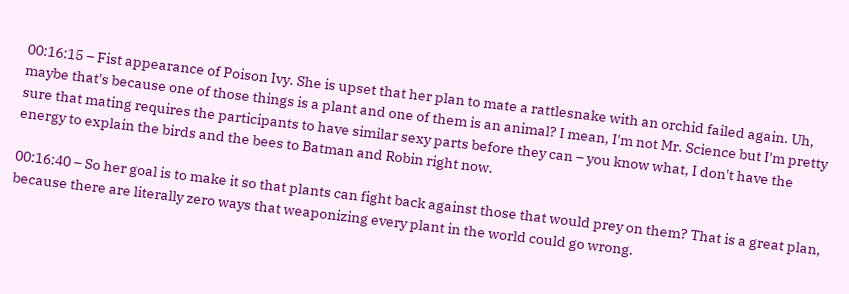00:16:15 – Fist appearance of Poison Ivy. She is upset that her plan to mate a rattlesnake with an orchid failed again. Uh, maybe that's because one of those things is a plant and one of them is an animal? I mean, I'm not Mr. Science but I'm pretty sure that mating requires the participants to have similar sexy parts before they can – you know what, I don't have the energy to explain the birds and the bees to Batman and Robin right now.

00:16:40 – So her goal is to make it so that plants can fight back against those that would prey on them? That is a great plan, because there are literally zero ways that weaponizing every plant in the world could go wrong.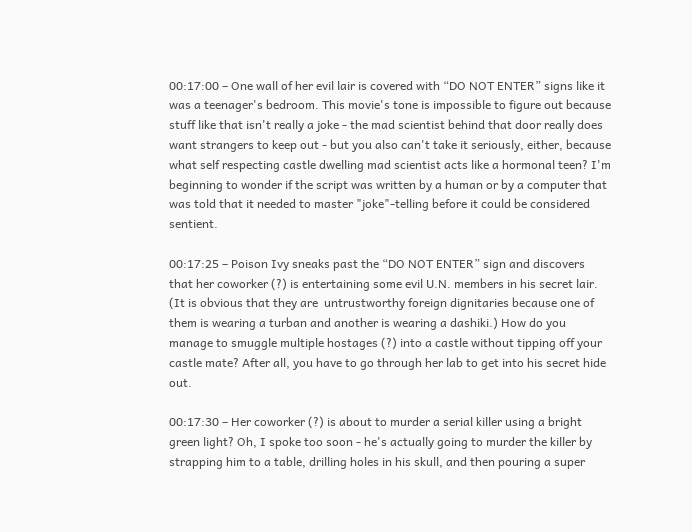00:17:00 – One wall of her evil lair is covered with “DO NOT ENTER” signs like it was a teenager's bedroom. This movie's tone is impossible to figure out because stuff like that isn't really a joke - the mad scientist behind that door really does want strangers to keep out - but you also can't take it seriously, either, because what self respecting castle dwelling mad scientist acts like a hormonal teen? I'm beginning to wonder if the script was written by a human or by a computer that was told that it needed to master "joke"-telling before it could be considered sentient.

00:17:25 – Poison Ivy sneaks past the “DO NOT ENTER” sign and discovers that her coworker (?) is entertaining some evil U.N. members in his secret lair. (It is obvious that they are  untrustworthy foreign dignitaries because one of them is wearing a turban and another is wearing a dashiki.) How do you manage to smuggle multiple hostages (?) into a castle without tipping off your castle mate? After all, you have to go through her lab to get into his secret hide out.

00:17:30 – Her coworker (?) is about to murder a serial killer using a bright green light? Oh, I spoke too soon - he's actually going to murder the killer by strapping him to a table, drilling holes in his skull, and then pouring a super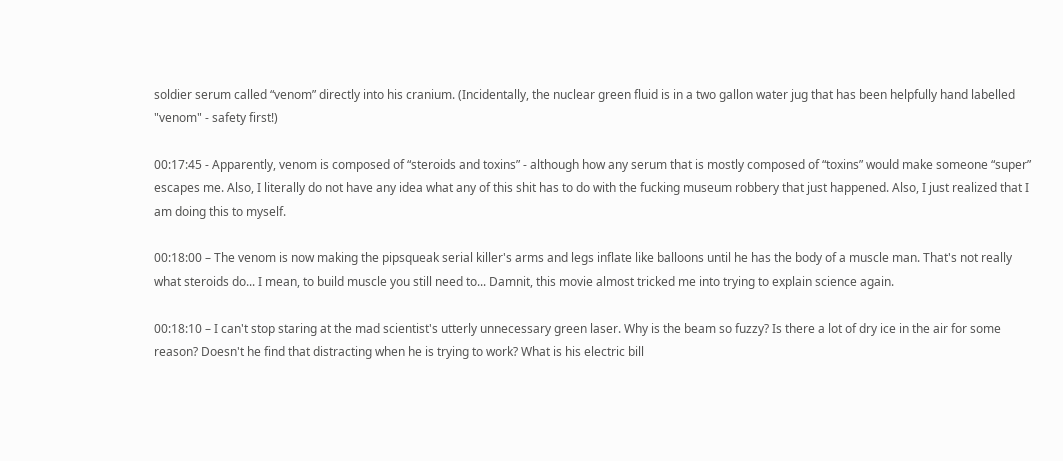soldier serum called “venom” directly into his cranium. (Incidentally, the nuclear green fluid is in a two gallon water jug that has been helpfully hand labelled "venom" - safety first!)

00:17:45 - Apparently, venom is composed of “steroids and toxins” - although how any serum that is mostly composed of “toxins” would make someone “super” escapes me. Also, I literally do not have any idea what any of this shit has to do with the fucking museum robbery that just happened. Also, I just realized that I am doing this to myself.

00:18:00 – The venom is now making the pipsqueak serial killer's arms and legs inflate like balloons until he has the body of a muscle man. That's not really what steroids do... I mean, to build muscle you still need to... Damnit, this movie almost tricked me into trying to explain science again.

00:18:10 – I can't stop staring at the mad scientist's utterly unnecessary green laser. Why is the beam so fuzzy? Is there a lot of dry ice in the air for some reason? Doesn't he find that distracting when he is trying to work? What is his electric bill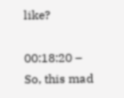like?

00:18:20 – So, this mad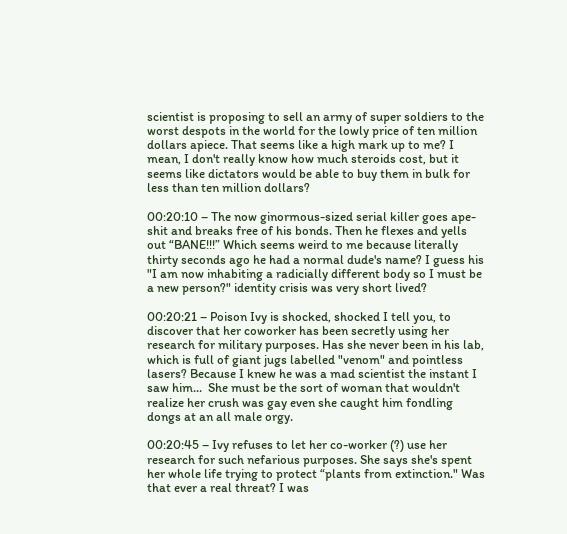scientist is proposing to sell an army of super soldiers to the worst despots in the world for the lowly price of ten million dollars apiece. That seems like a high mark up to me? I mean, I don't really know how much steroids cost, but it seems like dictators would be able to buy them in bulk for less than ten million dollars?

00:20:10 – The now ginormous-sized serial killer goes ape-shit and breaks free of his bonds. Then he flexes and yells out “BANE!!!” Which seems weird to me because literally thirty seconds ago he had a normal dude's name? I guess his "I am now inhabiting a radicially different body so I must be a new person?" identity crisis was very short lived?

00:20:21 – Poison Ivy is shocked, shocked I tell you, to discover that her coworker has been secretly using her research for military purposes. Has she never been in his lab, which is full of giant jugs labelled "venom" and pointless lasers? Because I knew he was a mad scientist the instant I saw him...  She must be the sort of woman that wouldn't realize her crush was gay even she caught him fondling dongs at an all male orgy.

00:20:45 – Ivy refuses to let her co-worker (?) use her research for such nefarious purposes. She says she's spent her whole life trying to protect “plants from extinction." Was that ever a real threat? I was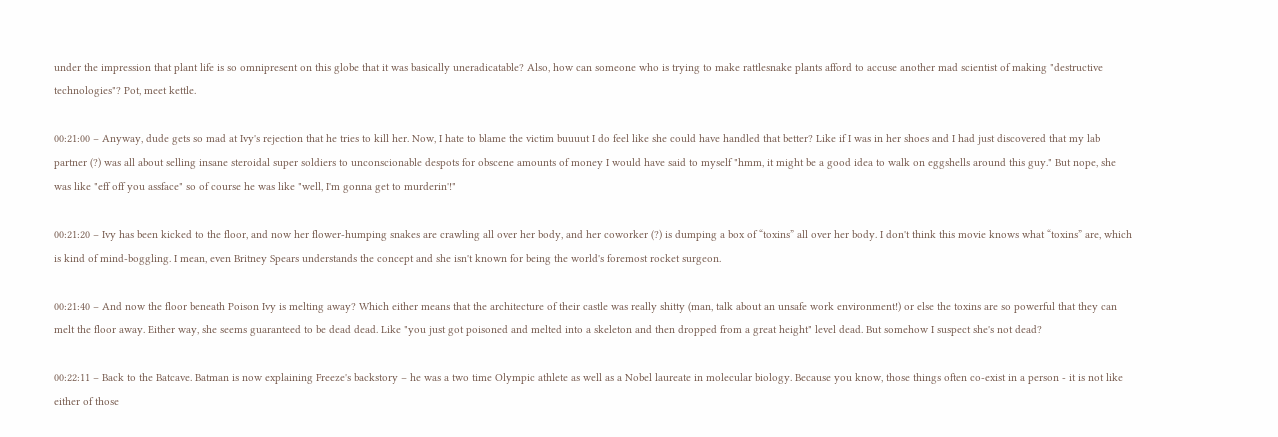under the impression that plant life is so omnipresent on this globe that it was basically uneradicatable? Also, how can someone who is trying to make rattlesnake plants afford to accuse another mad scientist of making "destructive technologies"? Pot, meet kettle.

00:21:00 – Anyway, dude gets so mad at Ivy's rejection that he tries to kill her. Now, I hate to blame the victim buuuut I do feel like she could have handled that better? Like if I was in her shoes and I had just discovered that my lab partner (?) was all about selling insane steroidal super soldiers to unconscionable despots for obscene amounts of money I would have said to myself "hmm, it might be a good idea to walk on eggshells around this guy." But nope, she was like "eff off you assface" so of course he was like "well, I'm gonna get to murderin'!"

00:21:20 – Ivy has been kicked to the floor, and now her flower-humping snakes are crawling all over her body, and her coworker (?) is dumping a box of “toxins” all over her body. I don't think this movie knows what “toxins” are, which is kind of mind-boggling. I mean, even Britney Spears understands the concept and she isn't known for being the world's foremost rocket surgeon.

00:21:40 – And now the floor beneath Poison Ivy is melting away? Which either means that the architecture of their castle was really shitty (man, talk about an unsafe work environment!) or else the toxins are so powerful that they can melt the floor away. Either way, she seems guaranteed to be dead dead. Like "you just got poisoned and melted into a skeleton and then dropped from a great height" level dead. But somehow I suspect she's not dead?

00:22:11 – Back to the Batcave. Batman is now explaining Freeze's backstory – he was a two time Olympic athlete as well as a Nobel laureate in molecular biology. Because you know, those things often co-exist in a person - it is not like either of those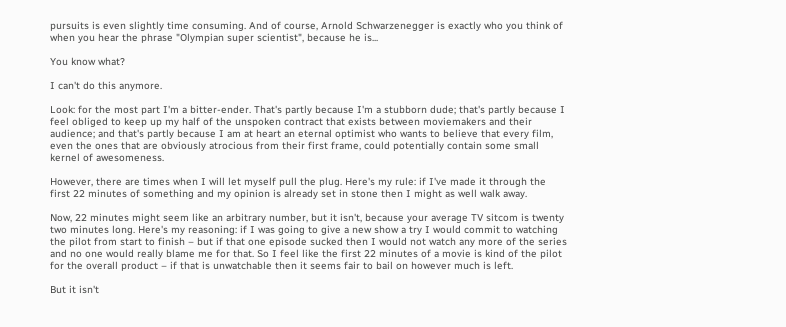pursuits is even slightly time consuming. And of course, Arnold Schwarzenegger is exactly who you think of when you hear the phrase "Olympian super scientist", because he is...

You know what?

I can't do this anymore.

Look: for the most part I'm a bitter-ender. That's partly because I'm a stubborn dude; that's partly because I feel obliged to keep up my half of the unspoken contract that exists between moviemakers and their audience; and that's partly because I am at heart an eternal optimist who wants to believe that every film, even the ones that are obviously atrocious from their first frame, could potentially contain some small kernel of awesomeness.

However, there are times when I will let myself pull the plug. Here's my rule: if I've made it through the first 22 minutes of something and my opinion is already set in stone then I might as well walk away.

Now, 22 minutes might seem like an arbitrary number, but it isn't, because your average TV sitcom is twenty two minutes long. Here's my reasoning: if I was going to give a new show a try I would commit to watching the pilot from start to finish – but if that one episode sucked then I would not watch any more of the series and no one would really blame me for that. So I feel like the first 22 minutes of a movie is kind of the pilot for the overall product – if that is unwatchable then it seems fair to bail on however much is left.

But it isn't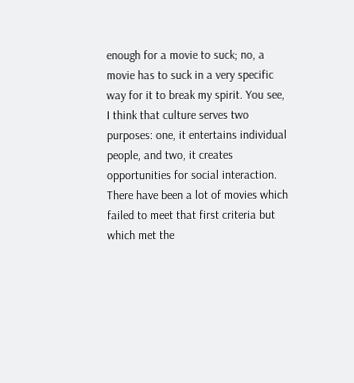enough for a movie to suck; no, a movie has to suck in a very specific way for it to break my spirit. You see, I think that culture serves two purposes: one, it entertains individual people, and two, it creates opportunities for social interaction. There have been a lot of movies which failed to meet that first criteria but which met the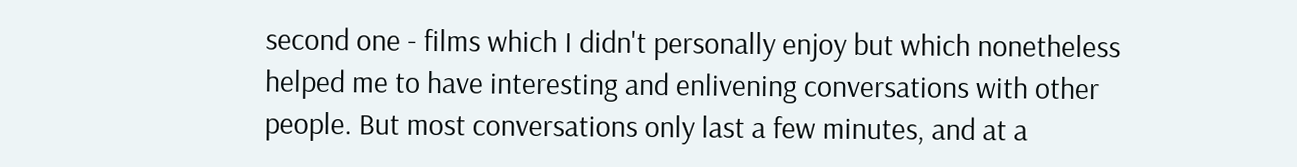second one - films which I didn't personally enjoy but which nonetheless helped me to have interesting and enlivening conversations with other people. But most conversations only last a few minutes, and at a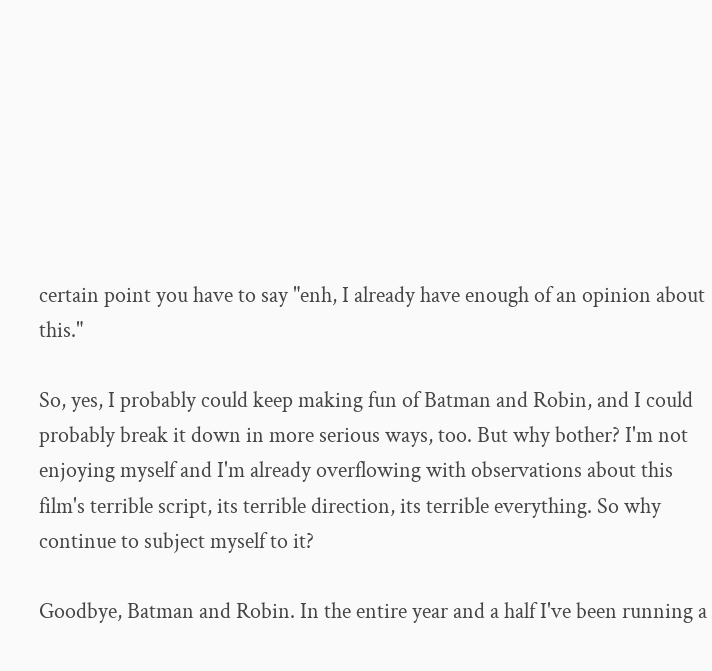certain point you have to say "enh, I already have enough of an opinion about this."

So, yes, I probably could keep making fun of Batman and Robin, and I could probably break it down in more serious ways, too. But why bother? I'm not enjoying myself and I'm already overflowing with observations about this film's terrible script, its terrible direction, its terrible everything. So why continue to subject myself to it?

Goodbye, Batman and Robin. In the entire year and a half I've been running a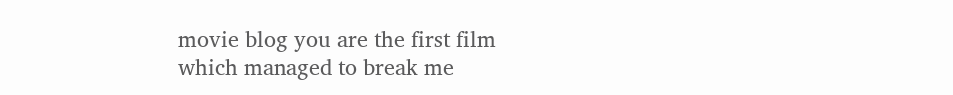movie blog you are the first film which managed to break me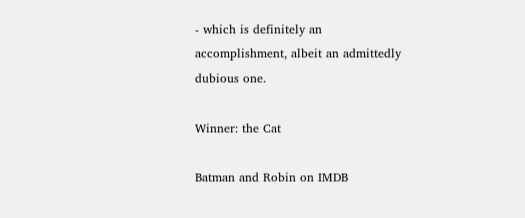- which is definitely an accomplishment, albeit an admittedly dubious one.

Winner: the Cat

Batman and Robin on IMDB